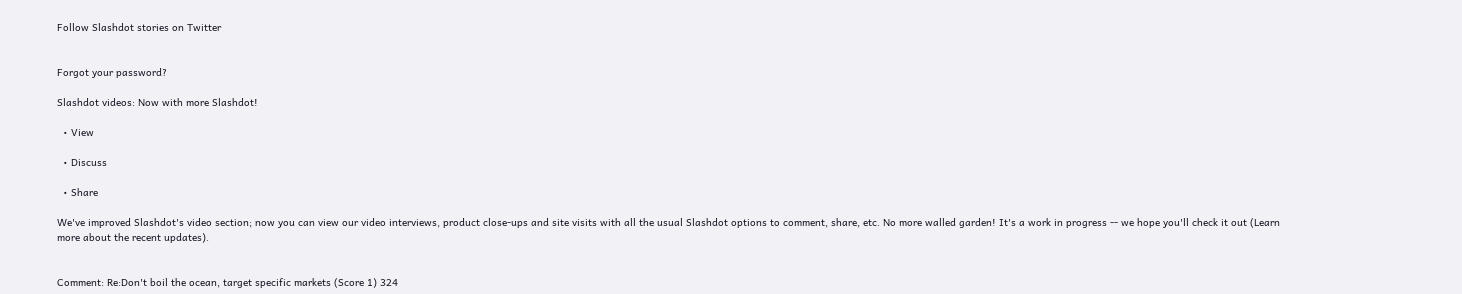Follow Slashdot stories on Twitter


Forgot your password?

Slashdot videos: Now with more Slashdot!

  • View

  • Discuss

  • Share

We've improved Slashdot's video section; now you can view our video interviews, product close-ups and site visits with all the usual Slashdot options to comment, share, etc. No more walled garden! It's a work in progress -- we hope you'll check it out (Learn more about the recent updates).


Comment: Re:Don't boil the ocean, target specific markets (Score 1) 324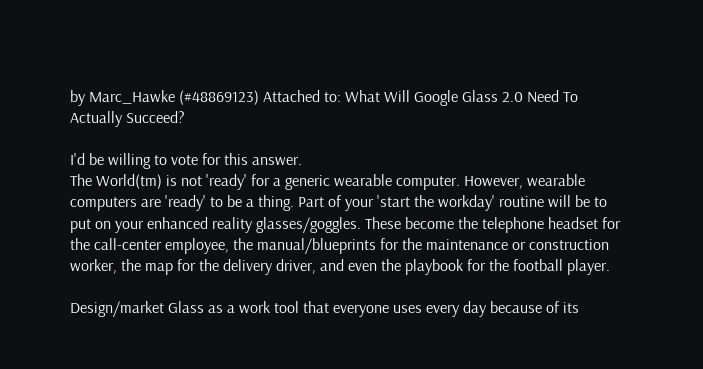by Marc_Hawke (#48869123) Attached to: What Will Google Glass 2.0 Need To Actually Succeed?

I'd be willing to vote for this answer.
The World(tm) is not 'ready' for a generic wearable computer. However, wearable computers are 'ready' to be a thing. Part of your 'start the workday' routine will be to put on your enhanced reality glasses/goggles. These become the telephone headset for the call-center employee, the manual/blueprints for the maintenance or construction worker, the map for the delivery driver, and even the playbook for the football player.

Design/market Glass as a work tool that everyone uses every day because of its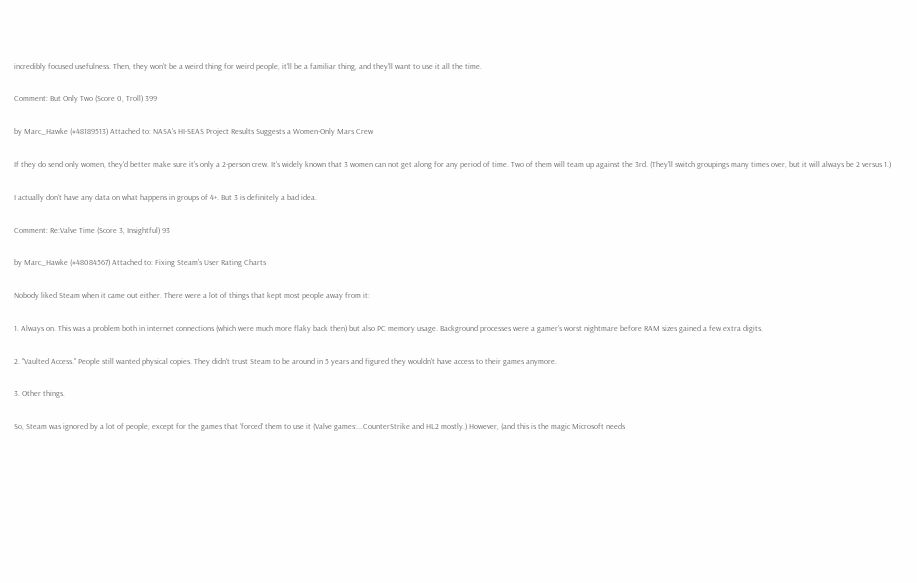incredibly focused usefulness. Then, they won't be a weird thing for weird people, it'll be a familiar thing, and they'll want to use it all the time.

Comment: But Only Two (Score 0, Troll) 399

by Marc_Hawke (#48189513) Attached to: NASA's HI-SEAS Project Results Suggests a Women-Only Mars Crew

If they do send only women, they'd better make sure it's only a 2-person crew. It's widely known that 3 women can not get along for any period of time. Two of them will team up against the 3rd. (They'll switch groupings many times over, but it will always be 2 versus 1.)

I actually don't have any data on what happens in groups of 4+. But 3 is definitely a bad idea.

Comment: Re:Valve Time (Score 3, Insightful) 93

by Marc_Hawke (#48084567) Attached to: Fixing Steam's User Rating Charts

Nobody liked Steam when it came out either. There were a lot of things that kept most people away from it:

1. Always on. This was a problem both in internet connections (which were much more flaky back then) but also PC memory usage. Background processes were a gamer's worst nightmare before RAM sizes gained a few extra digits.

2. "Vaulted Access." People still wanted physical copies. They didn't trust Steam to be around in 5 years and figured they wouldn't have access to their games anymore.

3. Other things.

So, Steam was ignored by a lot of people, except for the games that 'forced' them to use it (Valve games:...CounterStrike and HL2 mostly.) However, (and this is the magic Microsoft needs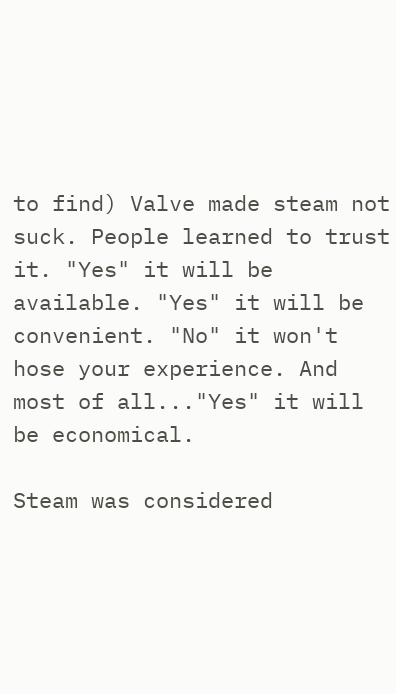to find) Valve made steam not suck. People learned to trust it. "Yes" it will be available. "Yes" it will be convenient. "No" it won't hose your experience. And most of all..."Yes" it will be economical.

Steam was considered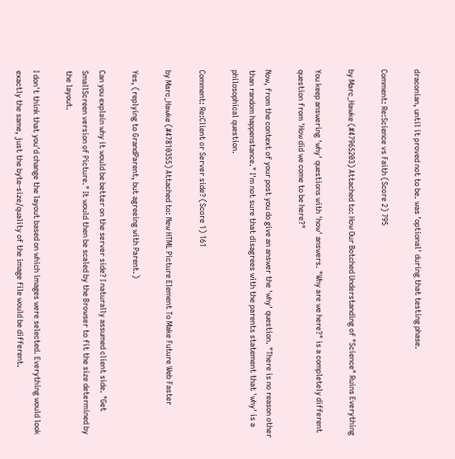draconian, until it proved not to be. was 'optional' during that testing phase.

Comment: Re:Science vs Faith (Score 2) 795

by Marc_Hawke (#47965203) Attached to: How Our Botched Understanding of "Science" Ruins Everything

You keep answering 'why' questions with 'how' answers. "Why are we here?" is a completely different question from 'How did we come to be here?"

Now, from the context of your post you do give an answer the 'why' question. "There is no reason other than random happenstance." I'm not sure that disagrees with the parents statement that 'why' is a philosophical question.

Comment: Re:Client or Server side? (Score 1) 161

by Marc_Hawke (#47810355) Attached to: New HTML Picture Element To Make Future Web Faster

Yes, (replying to GrandParent, but agreeing with Parent.)

Can you explain why it would be better on the server side? I naturally assumed client side. "Get SmallScreen version of Picture." It would then be scaled by the Browser to fit the size determined by the layout.

I don't think that you'd change the layout based on which images were selected. Everything would look exactly the same, just the byte-size/quality of the image file would be different.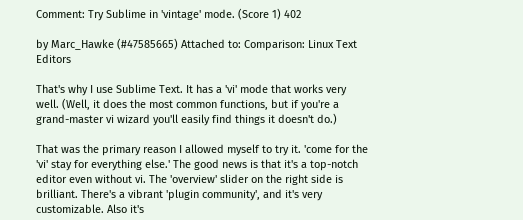Comment: Try Sublime in 'vintage' mode. (Score 1) 402

by Marc_Hawke (#47585665) Attached to: Comparison: Linux Text Editors

That's why I use Sublime Text. It has a 'vi' mode that works very well. (Well, it does the most common functions, but if you're a grand-master vi wizard you'll easily find things it doesn't do.)

That was the primary reason I allowed myself to try it. 'come for the 'vi' stay for everything else.' The good news is that it's a top-notch editor even without vi. The 'overview' slider on the right side is brilliant. There's a vibrant 'plugin community', and it's very customizable. Also it's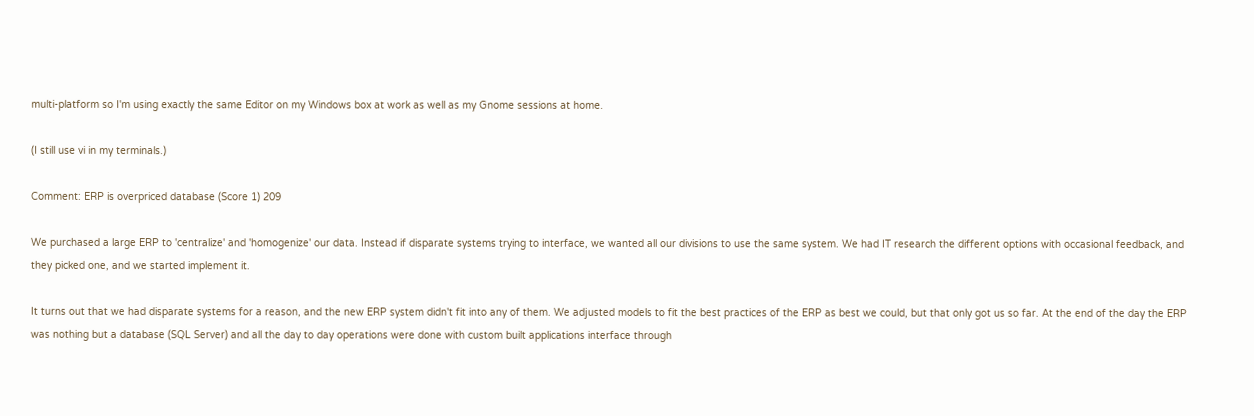multi-platform so I'm using exactly the same Editor on my Windows box at work as well as my Gnome sessions at home.

(I still use vi in my terminals.)

Comment: ERP is overpriced database (Score 1) 209

We purchased a large ERP to 'centralize' and 'homogenize' our data. Instead if disparate systems trying to interface, we wanted all our divisions to use the same system. We had IT research the different options with occasional feedback, and they picked one, and we started implement it.

It turns out that we had disparate systems for a reason, and the new ERP system didn't fit into any of them. We adjusted models to fit the best practices of the ERP as best we could, but that only got us so far. At the end of the day the ERP was nothing but a database (SQL Server) and all the day to day operations were done with custom built applications interface through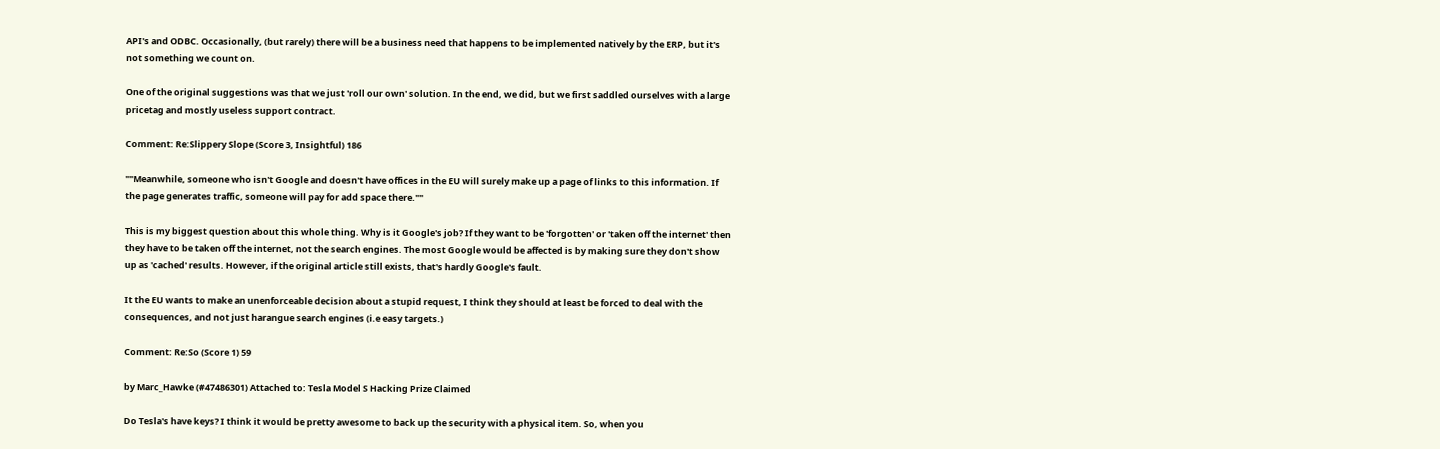API's and ODBC. Occasionally, (but rarely) there will be a business need that happens to be implemented natively by the ERP, but it's not something we count on.

One of the original suggestions was that we just 'roll our own' solution. In the end, we did, but we first saddled ourselves with a large pricetag and mostly useless support contract.

Comment: Re:Slippery Slope (Score 3, Insightful) 186

""Meanwhile, someone who isn't Google and doesn't have offices in the EU will surely make up a page of links to this information. If the page generates traffic, someone will pay for add space there.""

This is my biggest question about this whole thing. Why is it Google's job? If they want to be 'forgotten' or 'taken off the internet' then they have to be taken off the internet, not the search engines. The most Google would be affected is by making sure they don't show up as 'cached' results. However, if the original article still exists, that's hardly Google's fault.

It the EU wants to make an unenforceable decision about a stupid request, I think they should at least be forced to deal with the consequences, and not just harangue search engines (i.e easy targets.)

Comment: Re:So (Score 1) 59

by Marc_Hawke (#47486301) Attached to: Tesla Model S Hacking Prize Claimed

Do Tesla's have keys? I think it would be pretty awesome to back up the security with a physical item. So, when you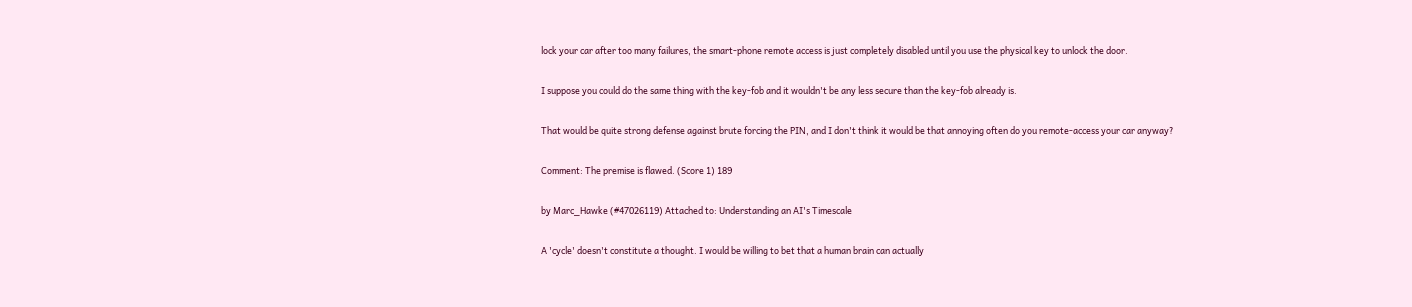lock your car after too many failures, the smart-phone remote access is just completely disabled until you use the physical key to unlock the door.

I suppose you could do the same thing with the key-fob and it wouldn't be any less secure than the key-fob already is.

That would be quite strong defense against brute forcing the PIN, and I don't think it would be that annoying often do you remote-access your car anyway?

Comment: The premise is flawed. (Score 1) 189

by Marc_Hawke (#47026119) Attached to: Understanding an AI's Timescale

A 'cycle' doesn't constitute a thought. I would be willing to bet that a human brain can actually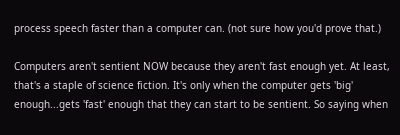process speech faster than a computer can. (not sure how you'd prove that.)

Computers aren't sentient NOW because they aren't fast enough yet. At least, that's a staple of science fiction. It's only when the computer gets 'big' enough...gets 'fast' enough that they can start to be sentient. So saying when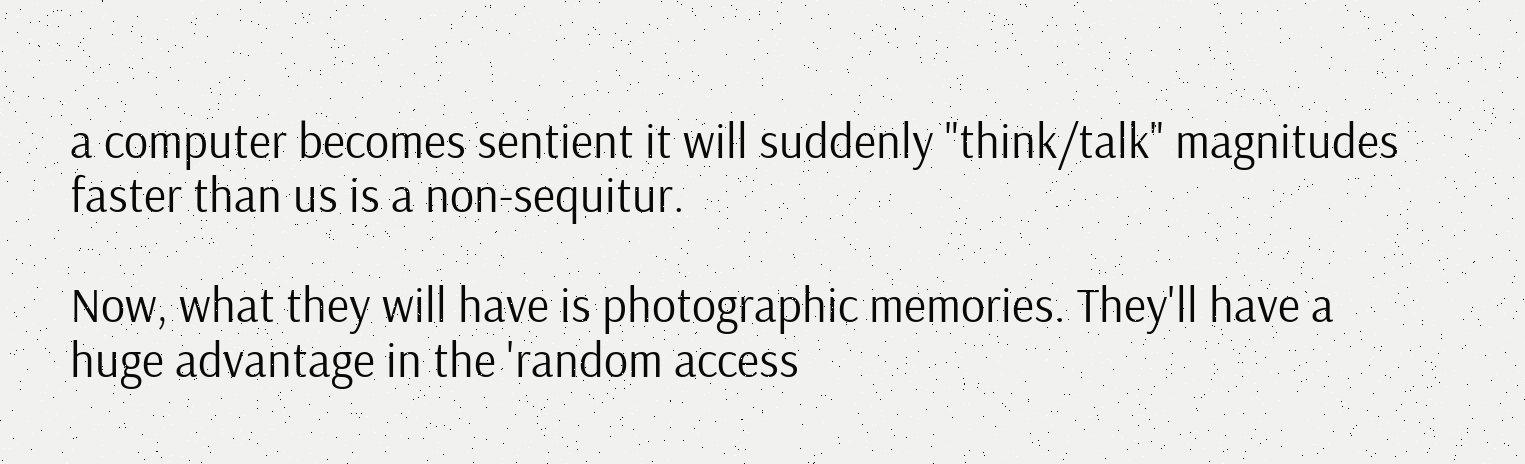a computer becomes sentient it will suddenly "think/talk" magnitudes faster than us is a non-sequitur.

Now, what they will have is photographic memories. They'll have a huge advantage in the 'random access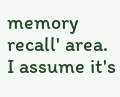memory recall' area. I assume it's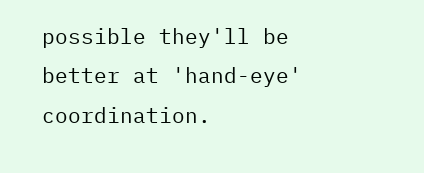possible they'll be better at 'hand-eye' coordination.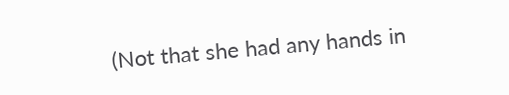(Not that she had any hands in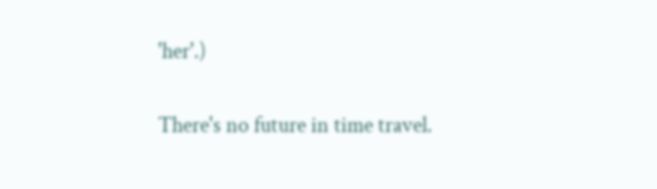'her'.)

There's no future in time travel.